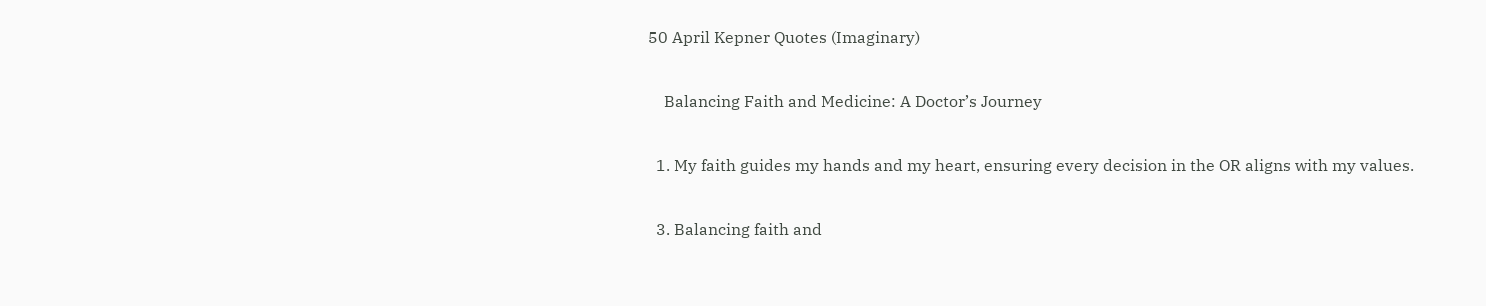50 April Kepner Quotes (Imaginary)

    Balancing Faith and Medicine: A Doctor’s Journey

  1. My faith guides my hands and my heart, ensuring every decision in the OR aligns with my values.

  3. Balancing faith and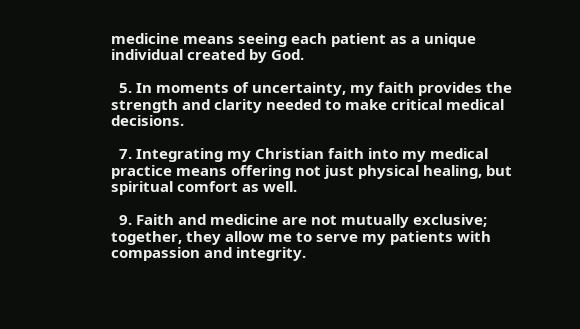medicine means seeing each patient as a unique individual created by God.

  5. In moments of uncertainty, my faith provides the strength and clarity needed to make critical medical decisions.

  7. Integrating my Christian faith into my medical practice means offering not just physical healing, but spiritual comfort as well.

  9. Faith and medicine are not mutually exclusive; together, they allow me to serve my patients with compassion and integrity.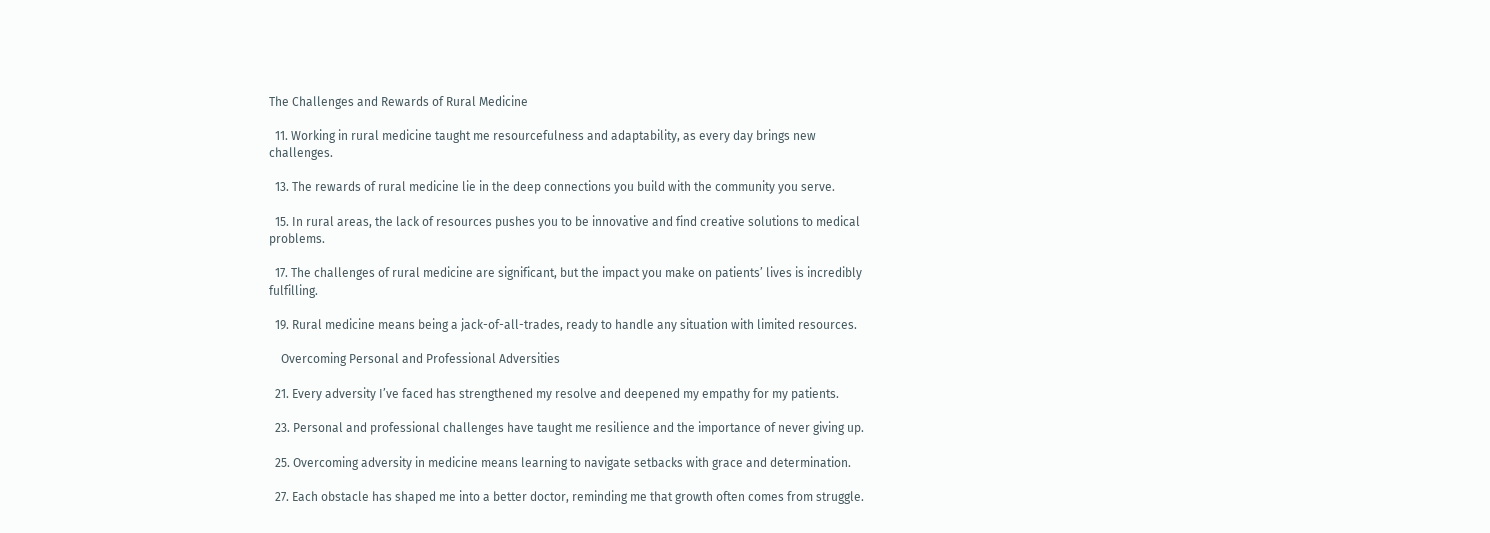The Challenges and Rewards of Rural Medicine

  11. Working in rural medicine taught me resourcefulness and adaptability, as every day brings new challenges.

  13. The rewards of rural medicine lie in the deep connections you build with the community you serve.

  15. In rural areas, the lack of resources pushes you to be innovative and find creative solutions to medical problems.

  17. The challenges of rural medicine are significant, but the impact you make on patients’ lives is incredibly fulfilling.

  19. Rural medicine means being a jack-of-all-trades, ready to handle any situation with limited resources.

    Overcoming Personal and Professional Adversities

  21. Every adversity I’ve faced has strengthened my resolve and deepened my empathy for my patients.

  23. Personal and professional challenges have taught me resilience and the importance of never giving up.

  25. Overcoming adversity in medicine means learning to navigate setbacks with grace and determination.

  27. Each obstacle has shaped me into a better doctor, reminding me that growth often comes from struggle.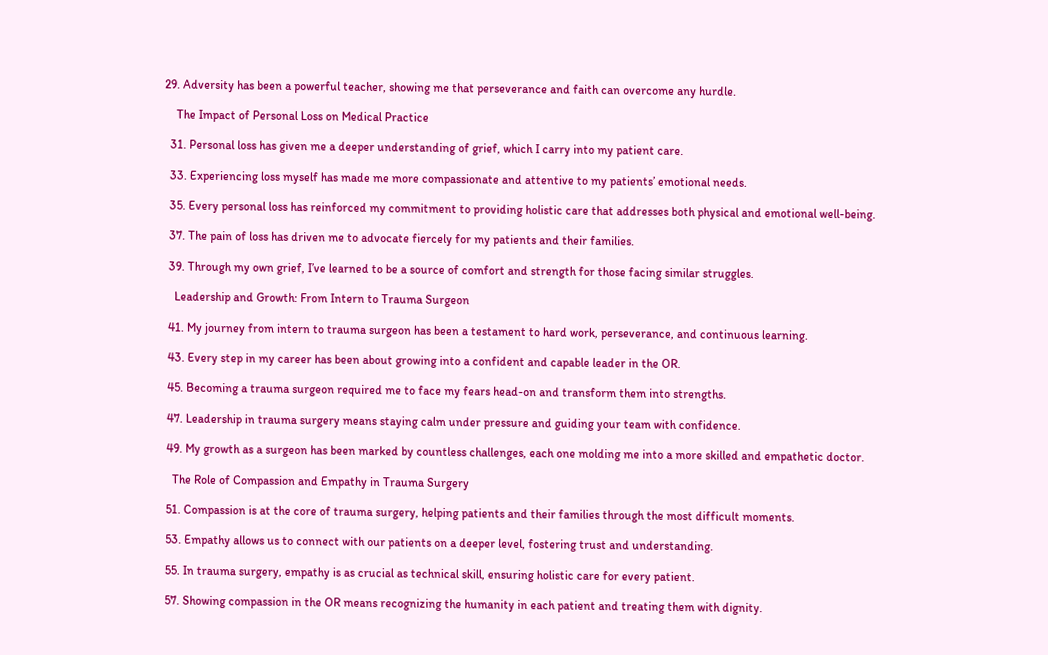29. Adversity has been a powerful teacher, showing me that perseverance and faith can overcome any hurdle.

    The Impact of Personal Loss on Medical Practice

  31. Personal loss has given me a deeper understanding of grief, which I carry into my patient care.

  33. Experiencing loss myself has made me more compassionate and attentive to my patients’ emotional needs.

  35. Every personal loss has reinforced my commitment to providing holistic care that addresses both physical and emotional well-being.

  37. The pain of loss has driven me to advocate fiercely for my patients and their families.

  39. Through my own grief, I’ve learned to be a source of comfort and strength for those facing similar struggles.

    Leadership and Growth: From Intern to Trauma Surgeon

  41. My journey from intern to trauma surgeon has been a testament to hard work, perseverance, and continuous learning.

  43. Every step in my career has been about growing into a confident and capable leader in the OR.

  45. Becoming a trauma surgeon required me to face my fears head-on and transform them into strengths.

  47. Leadership in trauma surgery means staying calm under pressure and guiding your team with confidence.

  49. My growth as a surgeon has been marked by countless challenges, each one molding me into a more skilled and empathetic doctor.

    The Role of Compassion and Empathy in Trauma Surgery

  51. Compassion is at the core of trauma surgery, helping patients and their families through the most difficult moments.

  53. Empathy allows us to connect with our patients on a deeper level, fostering trust and understanding.

  55. In trauma surgery, empathy is as crucial as technical skill, ensuring holistic care for every patient.

  57. Showing compassion in the OR means recognizing the humanity in each patient and treating them with dignity.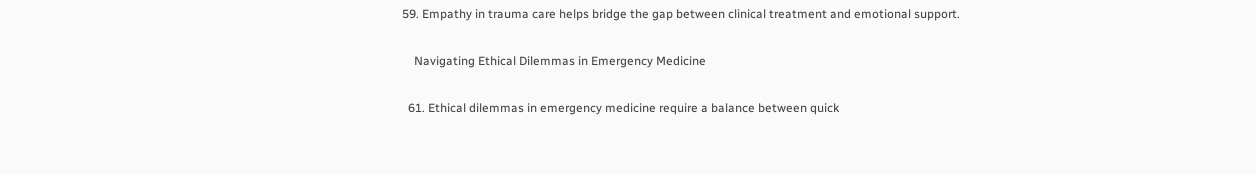59. Empathy in trauma care helps bridge the gap between clinical treatment and emotional support.

    Navigating Ethical Dilemmas in Emergency Medicine

  61. Ethical dilemmas in emergency medicine require a balance between quick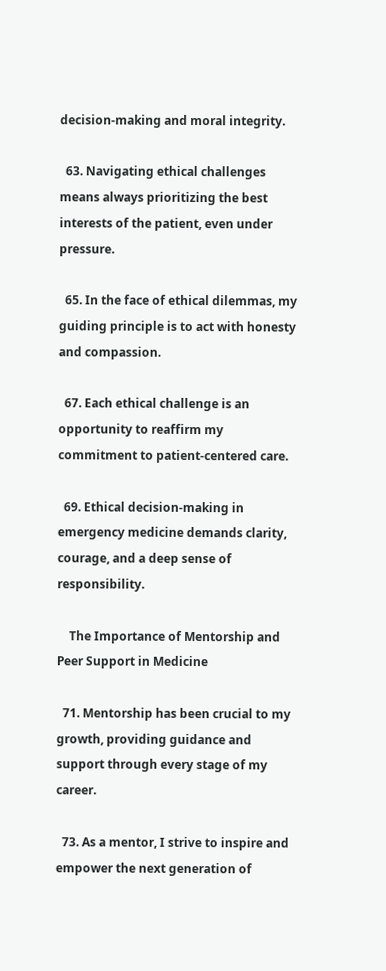decision-making and moral integrity.

  63. Navigating ethical challenges means always prioritizing the best interests of the patient, even under pressure.

  65. In the face of ethical dilemmas, my guiding principle is to act with honesty and compassion.

  67. Each ethical challenge is an opportunity to reaffirm my commitment to patient-centered care.

  69. Ethical decision-making in emergency medicine demands clarity, courage, and a deep sense of responsibility.

    The Importance of Mentorship and Peer Support in Medicine

  71. Mentorship has been crucial to my growth, providing guidance and support through every stage of my career.

  73. As a mentor, I strive to inspire and empower the next generation of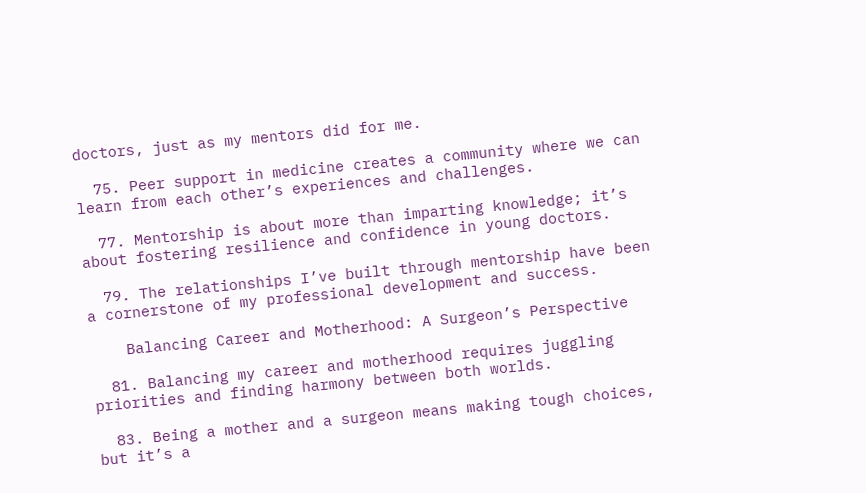doctors, just as my mentors did for me.

  75. Peer support in medicine creates a community where we can learn from each other’s experiences and challenges.

  77. Mentorship is about more than imparting knowledge; it’s about fostering resilience and confidence in young doctors.

  79. The relationships I’ve built through mentorship have been a cornerstone of my professional development and success.

    Balancing Career and Motherhood: A Surgeon’s Perspective

  81. Balancing my career and motherhood requires juggling priorities and finding harmony between both worlds.

  83. Being a mother and a surgeon means making tough choices, but it’s a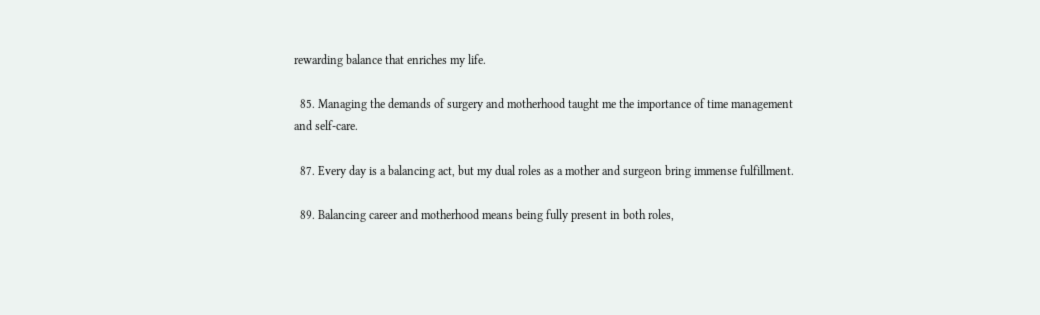rewarding balance that enriches my life.

  85. Managing the demands of surgery and motherhood taught me the importance of time management and self-care.

  87. Every day is a balancing act, but my dual roles as a mother and surgeon bring immense fulfillment.

  89. Balancing career and motherhood means being fully present in both roles,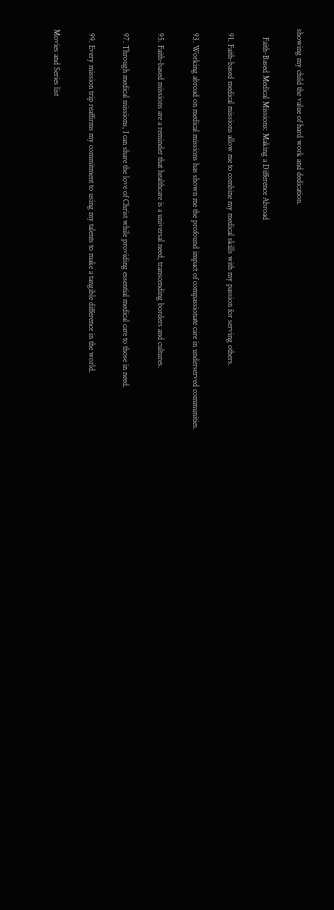showing my child the value of hard work and dedication.

    Faith-Based Medical Missions: Making a Difference Abroad

  91. Faith-based medical missions allow me to combine my medical skills with my passion for serving others.

  93. Working abroad on medical missions has shown me the profound impact of compassionate care in underserved communities.

  95. Faith-based missions are a reminder that healthcare is a universal need, transcending borders and cultures.

  97. Through medical missions, I can share the love of Christ while providing essential medical care to those in need.

  99. Every mission trip reaffirms my commitment to using my talents to make a tangible difference in the world.

Movies and Series list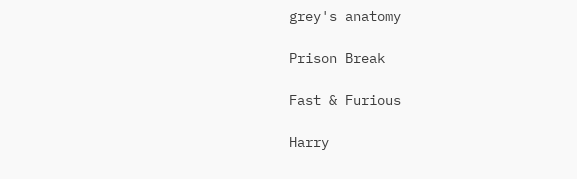grey's anatomy

Prison Break

Fast & Furious

Harry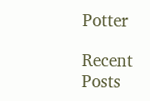Potter

Recent Posts